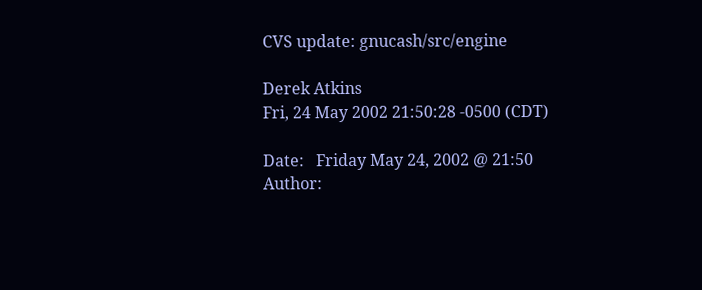CVS update: gnucash/src/engine

Derek Atkins
Fri, 24 May 2002 21:50:28 -0500 (CDT)

Date:   Friday May 24, 2002 @ 21:50
Author: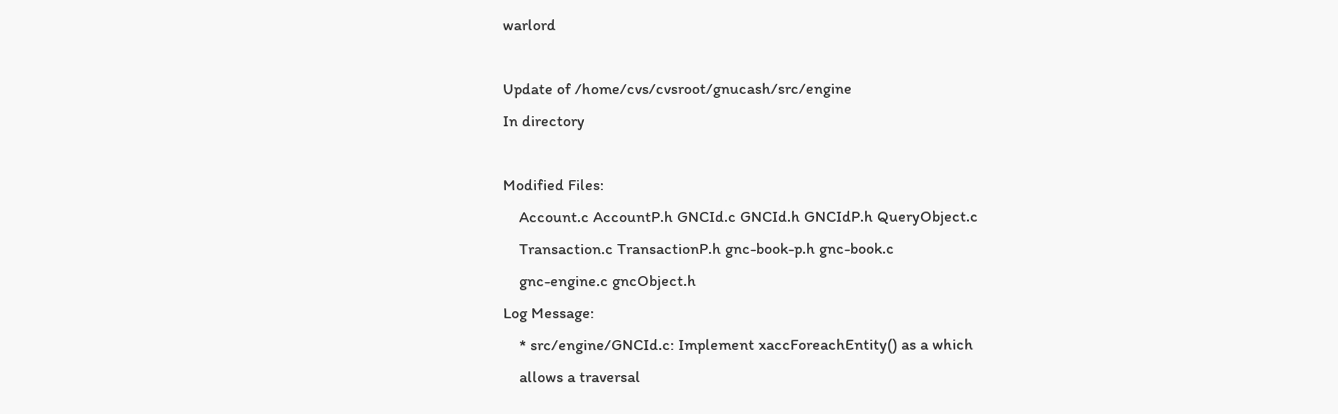warlord

Update of /home/cvs/cvsroot/gnucash/src/engine
In directory

Modified Files:
    Account.c AccountP.h GNCId.c GNCId.h GNCIdP.h QueryObject.c
    Transaction.c TransactionP.h gnc-book-p.h gnc-book.c
    gnc-engine.c gncObject.h
Log Message:
    * src/engine/GNCId.c: Implement xaccForeachEntity() as a which
    allows a traversal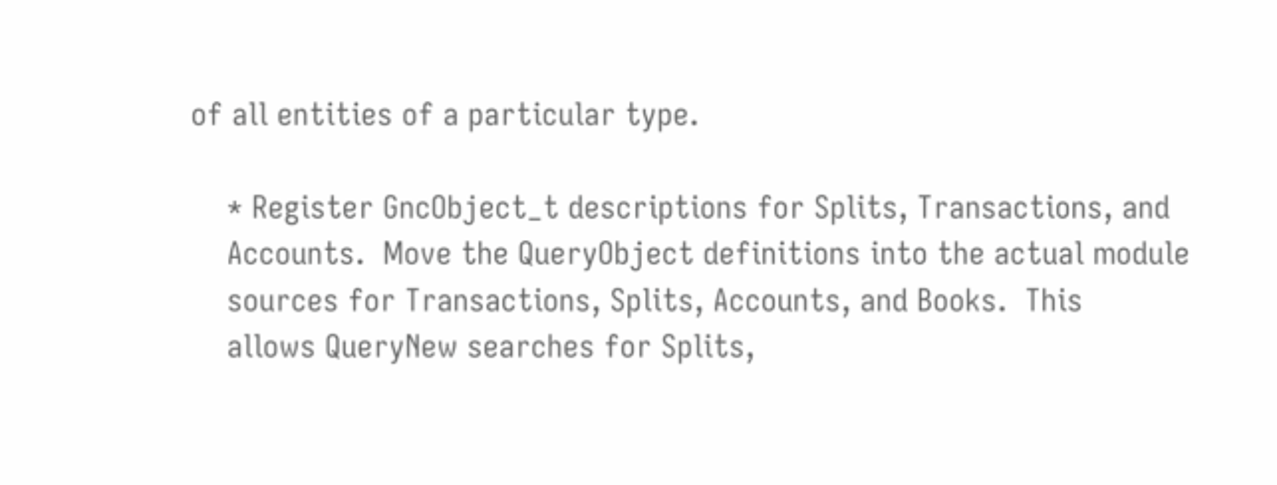of all entities of a particular type.

    * Register GncObject_t descriptions for Splits, Transactions, and
    Accounts.  Move the QueryObject definitions into the actual module
    sources for Transactions, Splits, Accounts, and Books.  This
    allows QueryNew searches for Splits,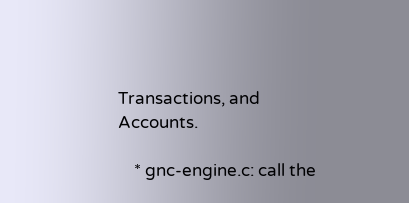Transactions, and Accounts.

    * gnc-engine.c: call the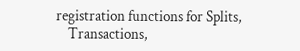registration functions for Splits,
    Transactions,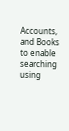Accounts, and Books to enable searching using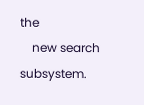the
    new search subsystem.